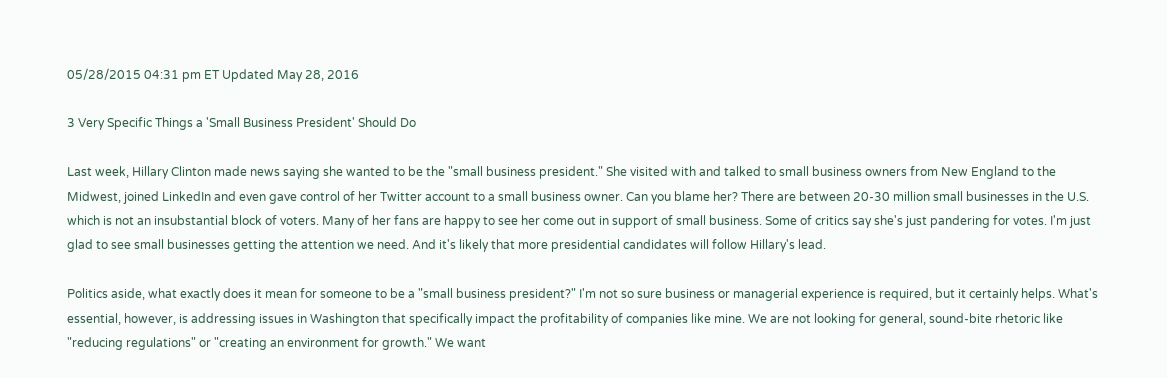05/28/2015 04:31 pm ET Updated May 28, 2016

3 Very Specific Things a 'Small Business President' Should Do

Last week, Hillary Clinton made news saying she wanted to be the "small business president." She visited with and talked to small business owners from New England to the Midwest, joined LinkedIn and even gave control of her Twitter account to a small business owner. Can you blame her? There are between 20-30 million small businesses in the U.S. which is not an insubstantial block of voters. Many of her fans are happy to see her come out in support of small business. Some of critics say she's just pandering for votes. I'm just glad to see small businesses getting the attention we need. And it's likely that more presidential candidates will follow Hillary's lead.

Politics aside, what exactly does it mean for someone to be a "small business president?" I'm not so sure business or managerial experience is required, but it certainly helps. What's essential, however, is addressing issues in Washington that specifically impact the profitability of companies like mine. We are not looking for general, sound-bite rhetoric like "reducing regulations" or "creating an environment for growth." We want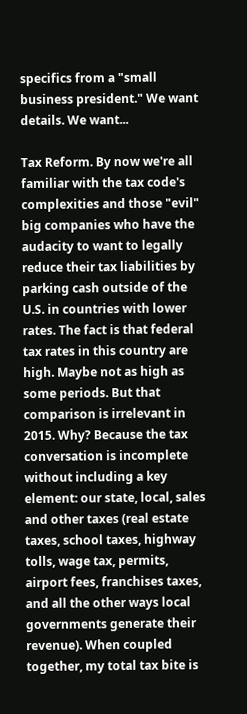specifics from a "small business president." We want details. We want...

Tax Reform. By now we're all familiar with the tax code's complexities and those "evil" big companies who have the audacity to want to legally reduce their tax liabilities by parking cash outside of the U.S. in countries with lower rates. The fact is that federal tax rates in this country are high. Maybe not as high as some periods. But that comparison is irrelevant in 2015. Why? Because the tax conversation is incomplete without including a key element: our state, local, sales and other taxes (real estate taxes, school taxes, highway tolls, wage tax, permits, airport fees, franchises taxes, and all the other ways local governments generate their revenue). When coupled together, my total tax bite is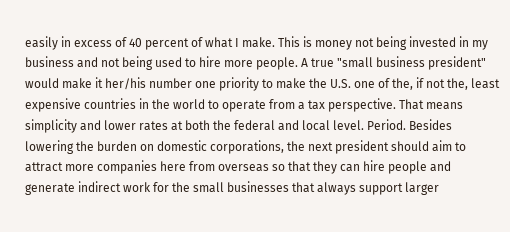easily in excess of 40 percent of what I make. This is money not being invested in my business and not being used to hire more people. A true "small business president" would make it her/his number one priority to make the U.S. one of the, if not the, least expensive countries in the world to operate from a tax perspective. That means simplicity and lower rates at both the federal and local level. Period. Besides lowering the burden on domestic corporations, the next president should aim to attract more companies here from overseas so that they can hire people and generate indirect work for the small businesses that always support larger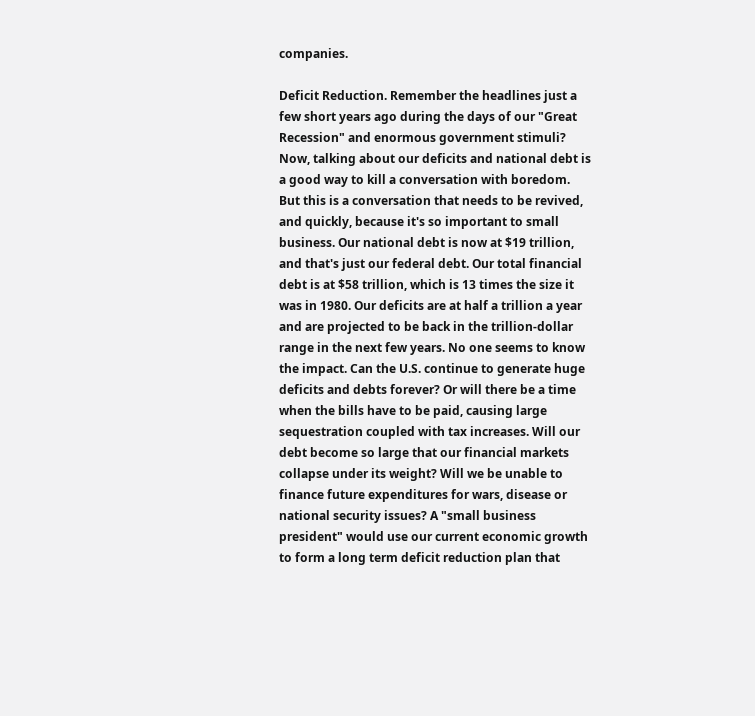companies.

Deficit Reduction. Remember the headlines just a few short years ago during the days of our "Great Recession" and enormous government stimuli? Now, talking about our deficits and national debt is a good way to kill a conversation with boredom. But this is a conversation that needs to be revived, and quickly, because it's so important to small business. Our national debt is now at $19 trillion, and that's just our federal debt. Our total financial debt is at $58 trillion, which is 13 times the size it was in 1980. Our deficits are at half a trillion a year and are projected to be back in the trillion-dollar range in the next few years. No one seems to know the impact. Can the U.S. continue to generate huge deficits and debts forever? Or will there be a time when the bills have to be paid, causing large sequestration coupled with tax increases. Will our debt become so large that our financial markets collapse under its weight? Will we be unable to finance future expenditures for wars, disease or national security issues? A "small business president" would use our current economic growth to form a long term deficit reduction plan that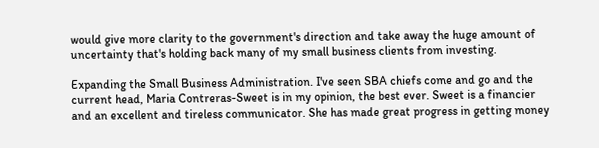would give more clarity to the government's direction and take away the huge amount of uncertainty that's holding back many of my small business clients from investing.

Expanding the Small Business Administration. I've seen SBA chiefs come and go and the current head, Maria Contreras-Sweet is in my opinion, the best ever. Sweet is a financier and an excellent and tireless communicator. She has made great progress in getting money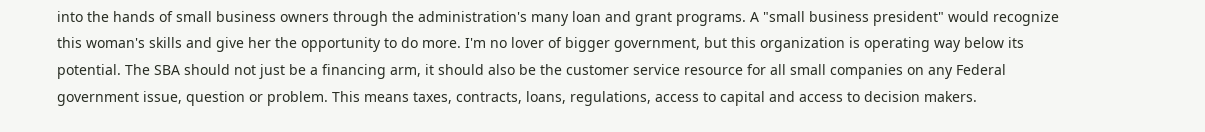into the hands of small business owners through the administration's many loan and grant programs. A "small business president" would recognize this woman's skills and give her the opportunity to do more. I'm no lover of bigger government, but this organization is operating way below its potential. The SBA should not just be a financing arm, it should also be the customer service resource for all small companies on any Federal government issue, question or problem. This means taxes, contracts, loans, regulations, access to capital and access to decision makers.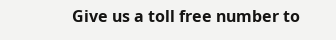Give us a toll free number to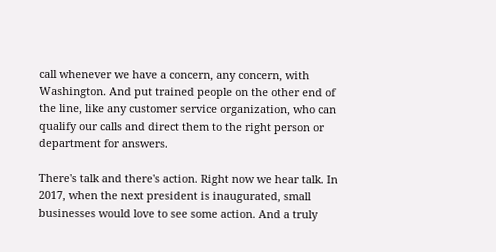call whenever we have a concern, any concern, with Washington. And put trained people on the other end of the line, like any customer service organization, who can qualify our calls and direct them to the right person or department for answers.

There's talk and there's action. Right now we hear talk. In 2017, when the next president is inaugurated, small businesses would love to see some action. And a truly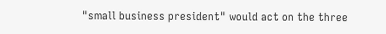"small business president" would act on the three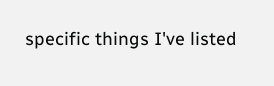specific things I've listed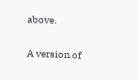above.

A version of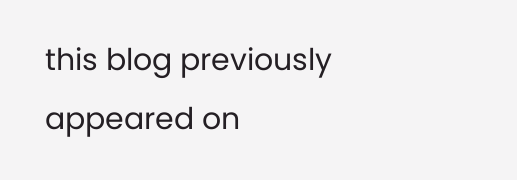this blog previously appeared on